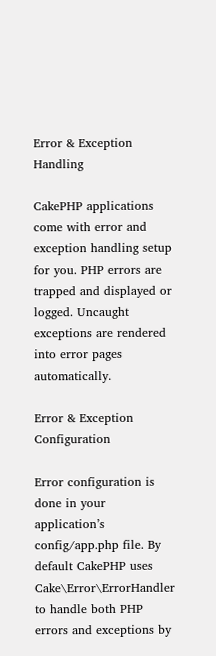Error & Exception Handling

CakePHP applications come with error and exception handling setup for you. PHP errors are trapped and displayed or logged. Uncaught exceptions are rendered into error pages automatically.

Error & Exception Configuration

Error configuration is done in your application’s config/app.php file. By default CakePHP uses Cake\Error\ErrorHandler to handle both PHP errors and exceptions by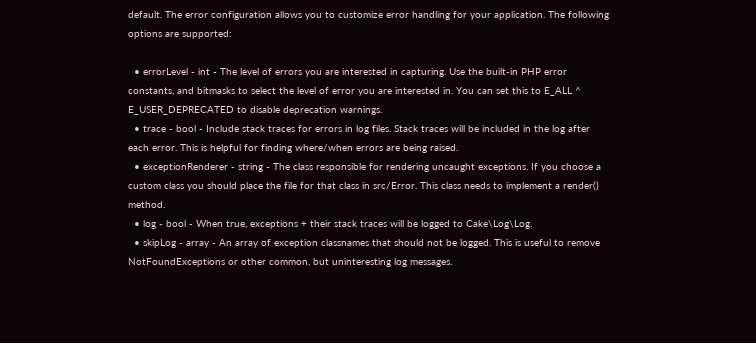default. The error configuration allows you to customize error handling for your application. The following options are supported:

  • errorLevel - int - The level of errors you are interested in capturing. Use the built-in PHP error constants, and bitmasks to select the level of error you are interested in. You can set this to E_ALL ^ E_USER_DEPRECATED to disable deprecation warnings.
  • trace - bool - Include stack traces for errors in log files. Stack traces will be included in the log after each error. This is helpful for finding where/when errors are being raised.
  • exceptionRenderer - string - The class responsible for rendering uncaught exceptions. If you choose a custom class you should place the file for that class in src/Error. This class needs to implement a render() method.
  • log - bool - When true, exceptions + their stack traces will be logged to Cake\Log\Log.
  • skipLog - array - An array of exception classnames that should not be logged. This is useful to remove NotFoundExceptions or other common, but uninteresting log messages.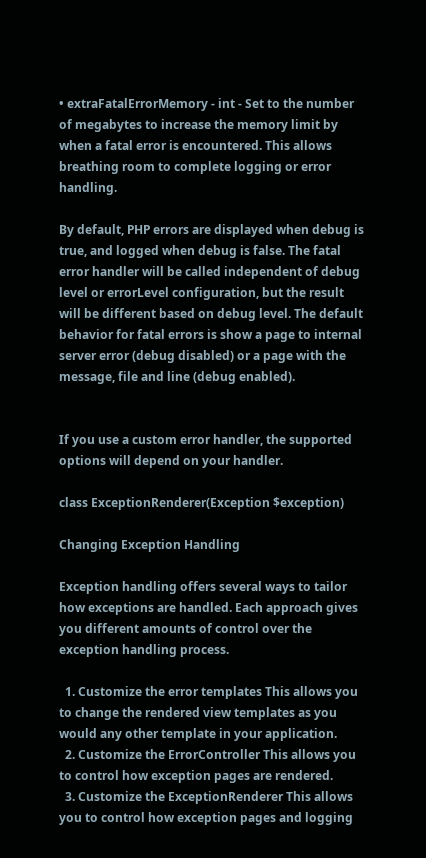• extraFatalErrorMemory - int - Set to the number of megabytes to increase the memory limit by when a fatal error is encountered. This allows breathing room to complete logging or error handling.

By default, PHP errors are displayed when debug is true, and logged when debug is false. The fatal error handler will be called independent of debug level or errorLevel configuration, but the result will be different based on debug level. The default behavior for fatal errors is show a page to internal server error (debug disabled) or a page with the message, file and line (debug enabled).


If you use a custom error handler, the supported options will depend on your handler.

class ExceptionRenderer(Exception $exception)

Changing Exception Handling

Exception handling offers several ways to tailor how exceptions are handled. Each approach gives you different amounts of control over the exception handling process.

  1. Customize the error templates This allows you to change the rendered view templates as you would any other template in your application.
  2. Customize the ErrorController This allows you to control how exception pages are rendered.
  3. Customize the ExceptionRenderer This allows you to control how exception pages and logging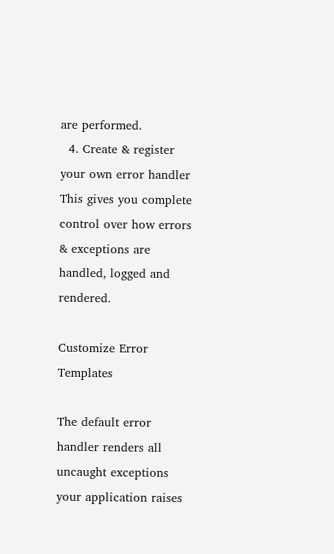are performed.
  4. Create & register your own error handler This gives you complete control over how errors & exceptions are handled, logged and rendered.

Customize Error Templates

The default error handler renders all uncaught exceptions your application raises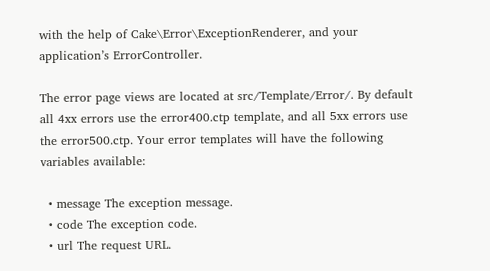with the help of Cake\Error\ExceptionRenderer, and your application’s ErrorController.

The error page views are located at src/Template/Error/. By default all 4xx errors use the error400.ctp template, and all 5xx errors use the error500.ctp. Your error templates will have the following variables available:

  • message The exception message.
  • code The exception code.
  • url The request URL.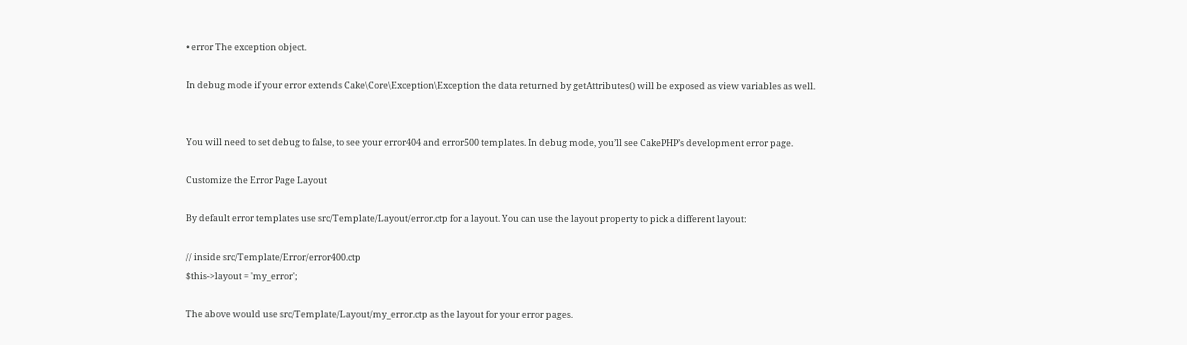• error The exception object.

In debug mode if your error extends Cake\Core\Exception\Exception the data returned by getAttributes() will be exposed as view variables as well.


You will need to set debug to false, to see your error404 and error500 templates. In debug mode, you’ll see CakePHP’s development error page.

Customize the Error Page Layout

By default error templates use src/Template/Layout/error.ctp for a layout. You can use the layout property to pick a different layout:

// inside src/Template/Error/error400.ctp
$this->layout = 'my_error';

The above would use src/Template/Layout/my_error.ctp as the layout for your error pages.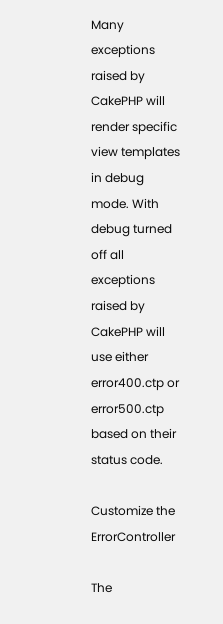Many exceptions raised by CakePHP will render specific view templates in debug mode. With debug turned off all exceptions raised by CakePHP will use either error400.ctp or error500.ctp based on their status code.

Customize the ErrorController

The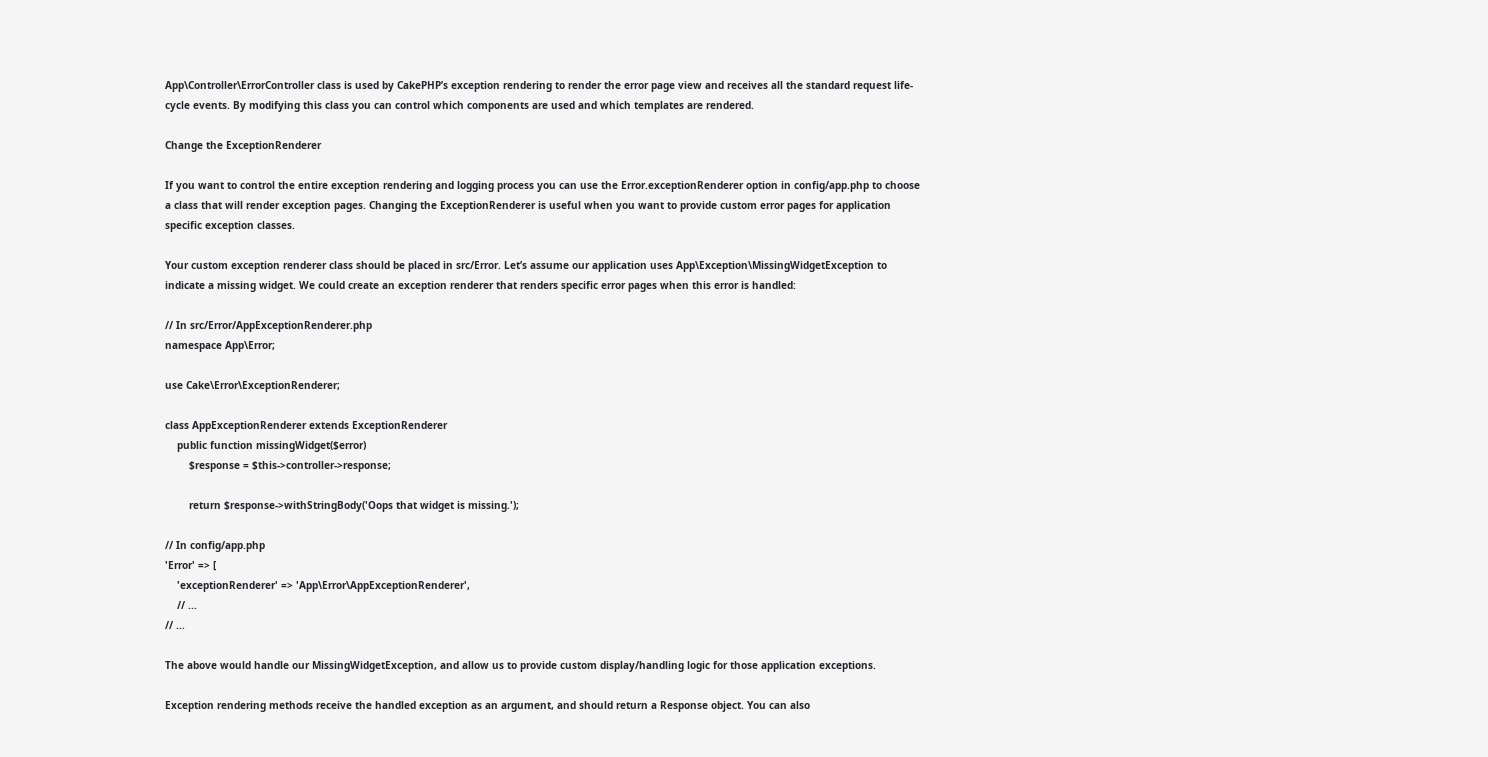App\Controller\ErrorController class is used by CakePHP’s exception rendering to render the error page view and receives all the standard request life-cycle events. By modifying this class you can control which components are used and which templates are rendered.

Change the ExceptionRenderer

If you want to control the entire exception rendering and logging process you can use the Error.exceptionRenderer option in config/app.php to choose a class that will render exception pages. Changing the ExceptionRenderer is useful when you want to provide custom error pages for application specific exception classes.

Your custom exception renderer class should be placed in src/Error. Let’s assume our application uses App\Exception\MissingWidgetException to indicate a missing widget. We could create an exception renderer that renders specific error pages when this error is handled:

// In src/Error/AppExceptionRenderer.php
namespace App\Error;

use Cake\Error\ExceptionRenderer;

class AppExceptionRenderer extends ExceptionRenderer
    public function missingWidget($error)
        $response = $this->controller->response;

        return $response->withStringBody('Oops that widget is missing.');

// In config/app.php
'Error' => [
    'exceptionRenderer' => 'App\Error\AppExceptionRenderer',
    // ...
// ...

The above would handle our MissingWidgetException, and allow us to provide custom display/handling logic for those application exceptions.

Exception rendering methods receive the handled exception as an argument, and should return a Response object. You can also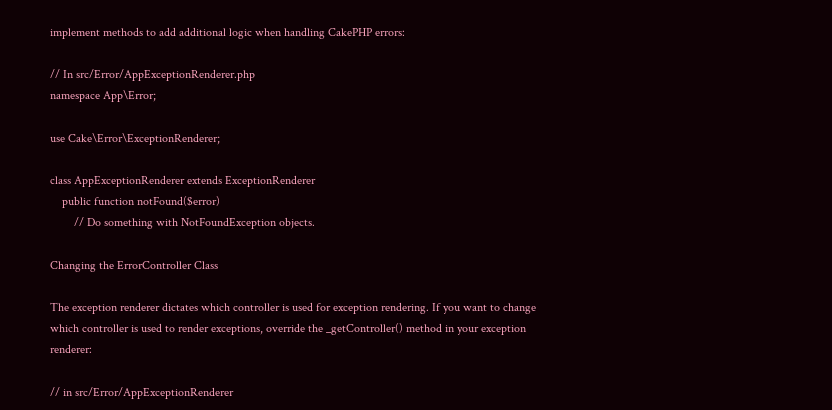implement methods to add additional logic when handling CakePHP errors:

// In src/Error/AppExceptionRenderer.php
namespace App\Error;

use Cake\Error\ExceptionRenderer;

class AppExceptionRenderer extends ExceptionRenderer
    public function notFound($error)
        // Do something with NotFoundException objects.

Changing the ErrorController Class

The exception renderer dictates which controller is used for exception rendering. If you want to change which controller is used to render exceptions, override the _getController() method in your exception renderer:

// in src/Error/AppExceptionRenderer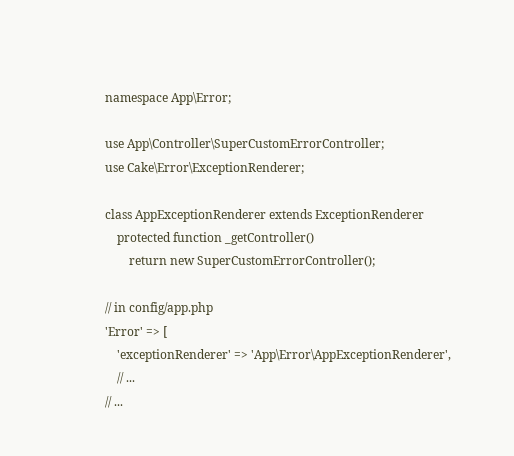namespace App\Error;

use App\Controller\SuperCustomErrorController;
use Cake\Error\ExceptionRenderer;

class AppExceptionRenderer extends ExceptionRenderer
    protected function _getController()
        return new SuperCustomErrorController();

// in config/app.php
'Error' => [
    'exceptionRenderer' => 'App\Error\AppExceptionRenderer',
    // ...
// ...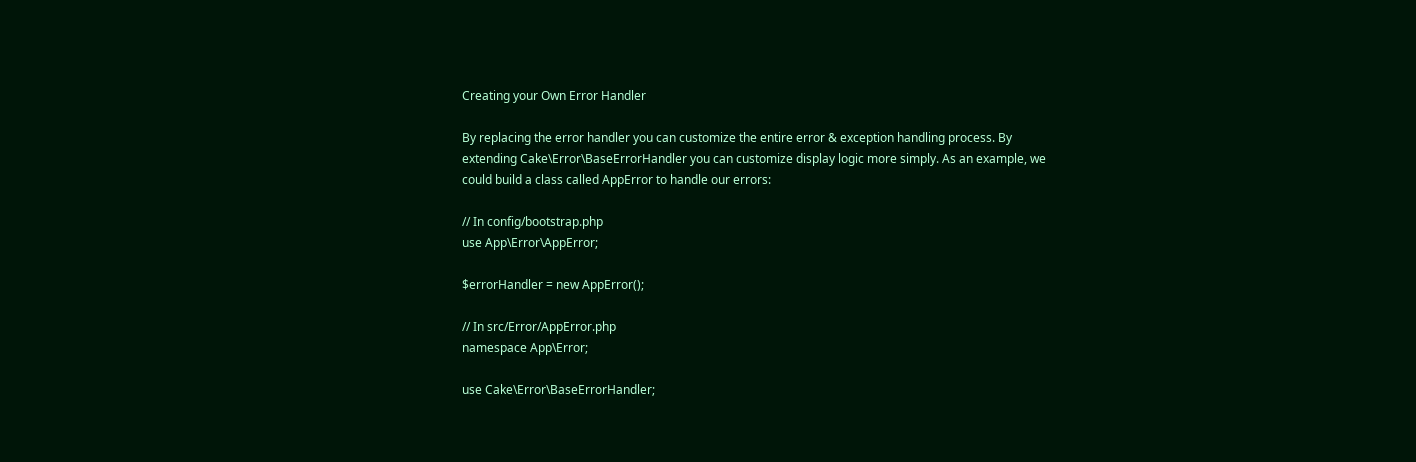Creating your Own Error Handler

By replacing the error handler you can customize the entire error & exception handling process. By extending Cake\Error\BaseErrorHandler you can customize display logic more simply. As an example, we could build a class called AppError to handle our errors:

// In config/bootstrap.php
use App\Error\AppError;

$errorHandler = new AppError();

// In src/Error/AppError.php
namespace App\Error;

use Cake\Error\BaseErrorHandler;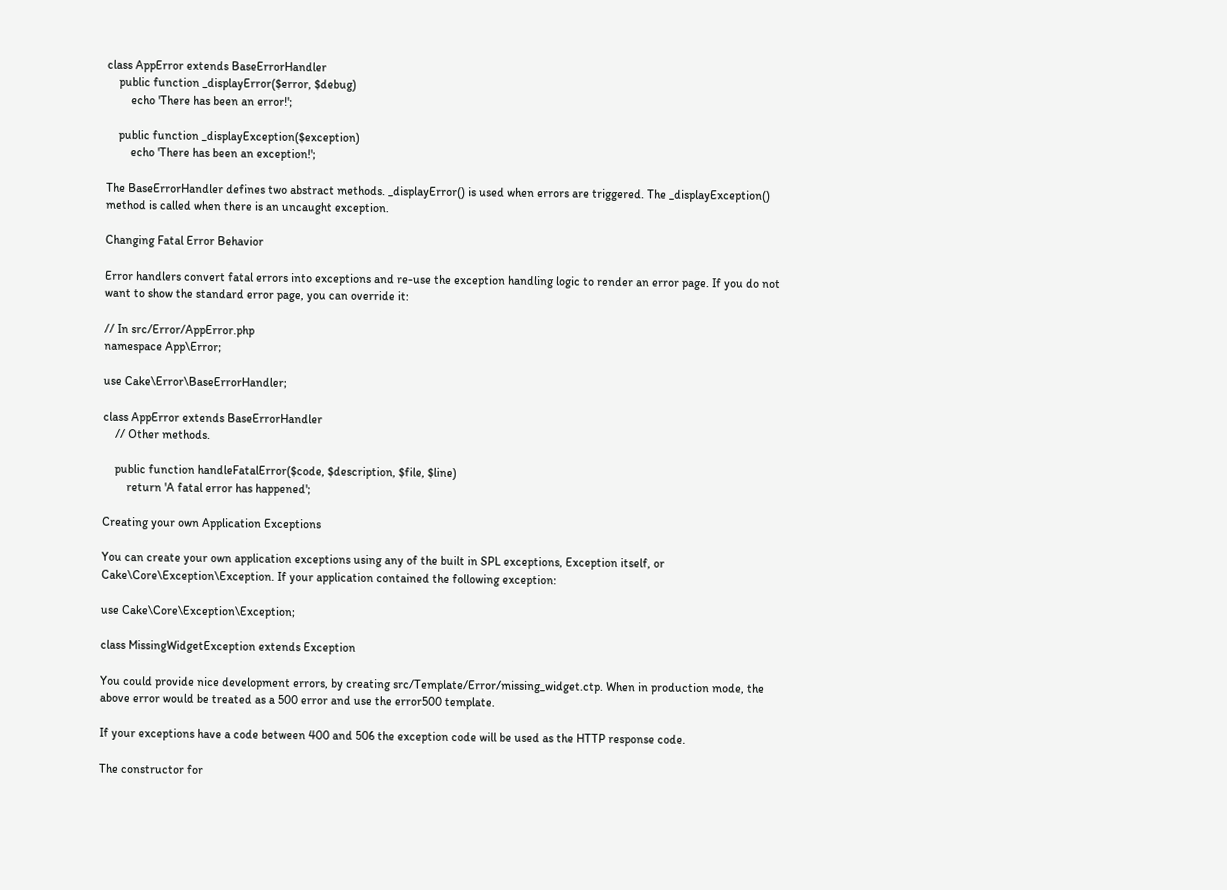class AppError extends BaseErrorHandler
    public function _displayError($error, $debug)
        echo 'There has been an error!';

    public function _displayException($exception)
        echo 'There has been an exception!';

The BaseErrorHandler defines two abstract methods. _displayError() is used when errors are triggered. The _displayException() method is called when there is an uncaught exception.

Changing Fatal Error Behavior

Error handlers convert fatal errors into exceptions and re-use the exception handling logic to render an error page. If you do not want to show the standard error page, you can override it:

// In src/Error/AppError.php
namespace App\Error;

use Cake\Error\BaseErrorHandler;

class AppError extends BaseErrorHandler
    // Other methods.

    public function handleFatalError($code, $description, $file, $line)
        return 'A fatal error has happened';

Creating your own Application Exceptions

You can create your own application exceptions using any of the built in SPL exceptions, Exception itself, or Cake\Core\Exception\Exception. If your application contained the following exception:

use Cake\Core\Exception\Exception;

class MissingWidgetException extends Exception

You could provide nice development errors, by creating src/Template/Error/missing_widget.ctp. When in production mode, the above error would be treated as a 500 error and use the error500 template.

If your exceptions have a code between 400 and 506 the exception code will be used as the HTTP response code.

The constructor for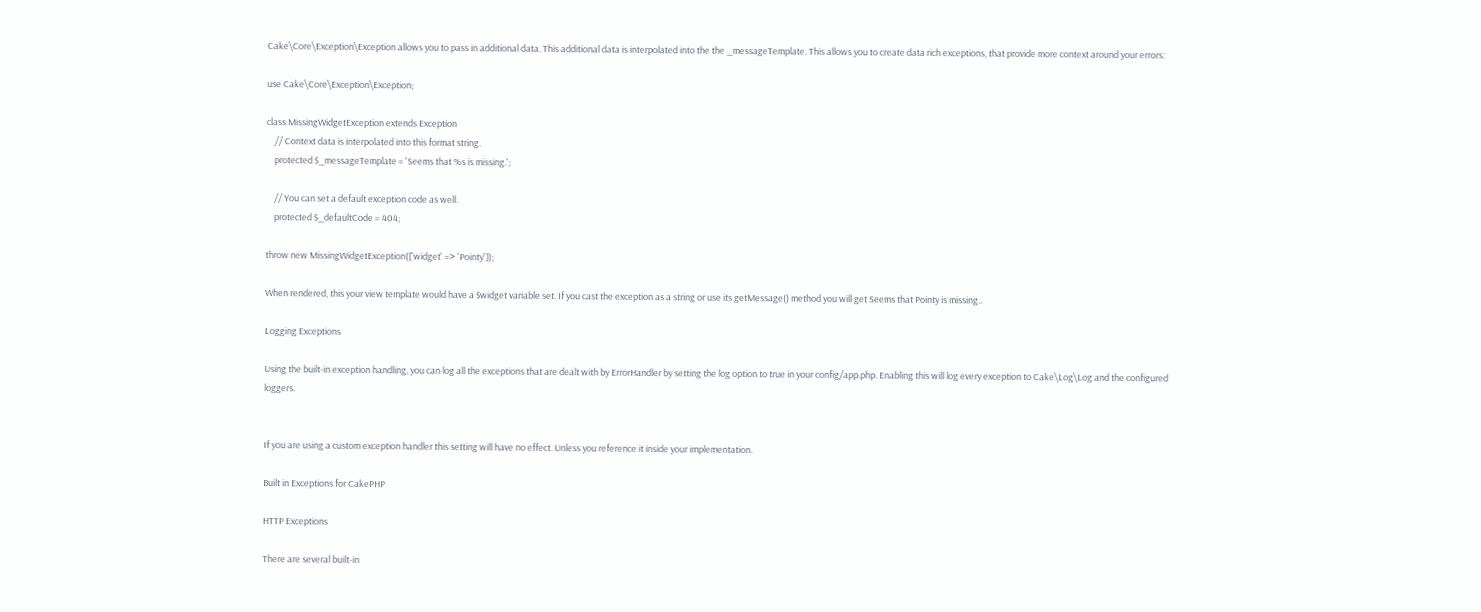Cake\Core\Exception\Exception allows you to pass in additional data. This additional data is interpolated into the the _messageTemplate. This allows you to create data rich exceptions, that provide more context around your errors:

use Cake\Core\Exception\Exception;

class MissingWidgetException extends Exception
    // Context data is interpolated into this format string.
    protected $_messageTemplate = 'Seems that %s is missing.';

    // You can set a default exception code as well.
    protected $_defaultCode = 404;

throw new MissingWidgetException(['widget' => 'Pointy']);

When rendered, this your view template would have a $widget variable set. If you cast the exception as a string or use its getMessage() method you will get Seems that Pointy is missing..

Logging Exceptions

Using the built-in exception handling, you can log all the exceptions that are dealt with by ErrorHandler by setting the log option to true in your config/app.php. Enabling this will log every exception to Cake\Log\Log and the configured loggers.


If you are using a custom exception handler this setting will have no effect. Unless you reference it inside your implementation.

Built in Exceptions for CakePHP

HTTP Exceptions

There are several built-in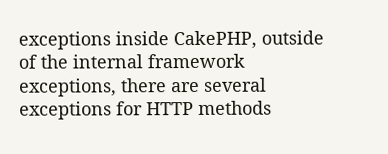exceptions inside CakePHP, outside of the internal framework exceptions, there are several exceptions for HTTP methods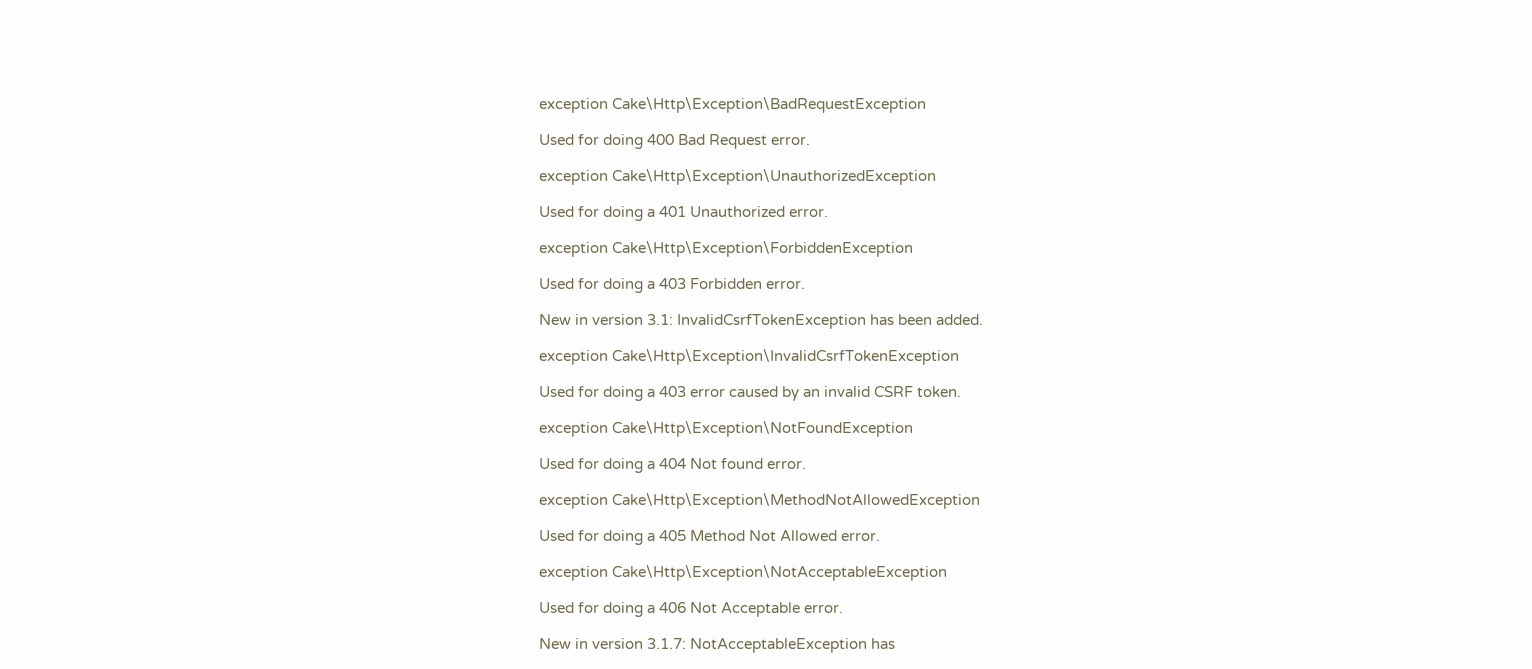exception Cake\Http\Exception\BadRequestException

Used for doing 400 Bad Request error.

exception Cake\Http\Exception\UnauthorizedException

Used for doing a 401 Unauthorized error.

exception Cake\Http\Exception\ForbiddenException

Used for doing a 403 Forbidden error.

New in version 3.1: InvalidCsrfTokenException has been added.

exception Cake\Http\Exception\InvalidCsrfTokenException

Used for doing a 403 error caused by an invalid CSRF token.

exception Cake\Http\Exception\NotFoundException

Used for doing a 404 Not found error.

exception Cake\Http\Exception\MethodNotAllowedException

Used for doing a 405 Method Not Allowed error.

exception Cake\Http\Exception\NotAcceptableException

Used for doing a 406 Not Acceptable error.

New in version 3.1.7: NotAcceptableException has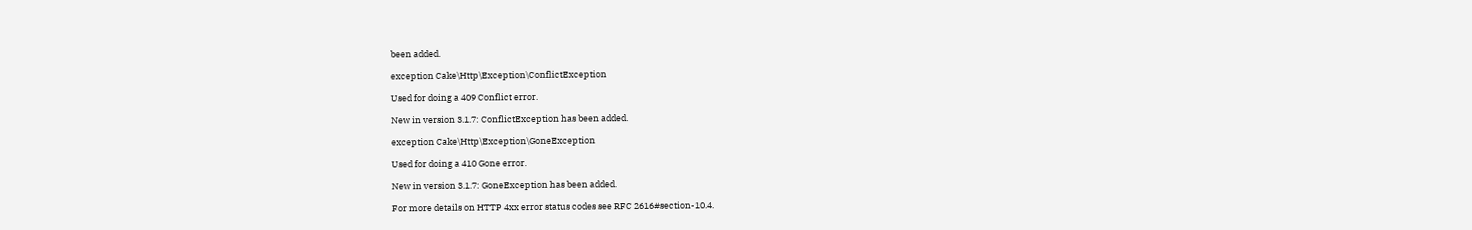been added.

exception Cake\Http\Exception\ConflictException

Used for doing a 409 Conflict error.

New in version 3.1.7: ConflictException has been added.

exception Cake\Http\Exception\GoneException

Used for doing a 410 Gone error.

New in version 3.1.7: GoneException has been added.

For more details on HTTP 4xx error status codes see RFC 2616#section-10.4.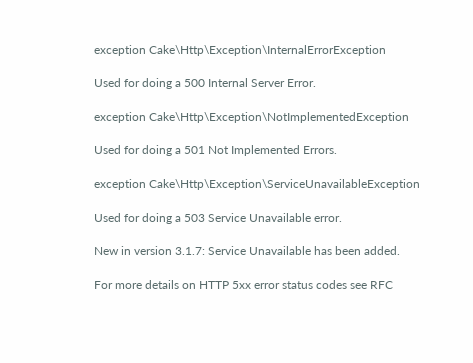exception Cake\Http\Exception\InternalErrorException

Used for doing a 500 Internal Server Error.

exception Cake\Http\Exception\NotImplementedException

Used for doing a 501 Not Implemented Errors.

exception Cake\Http\Exception\ServiceUnavailableException

Used for doing a 503 Service Unavailable error.

New in version 3.1.7: Service Unavailable has been added.

For more details on HTTP 5xx error status codes see RFC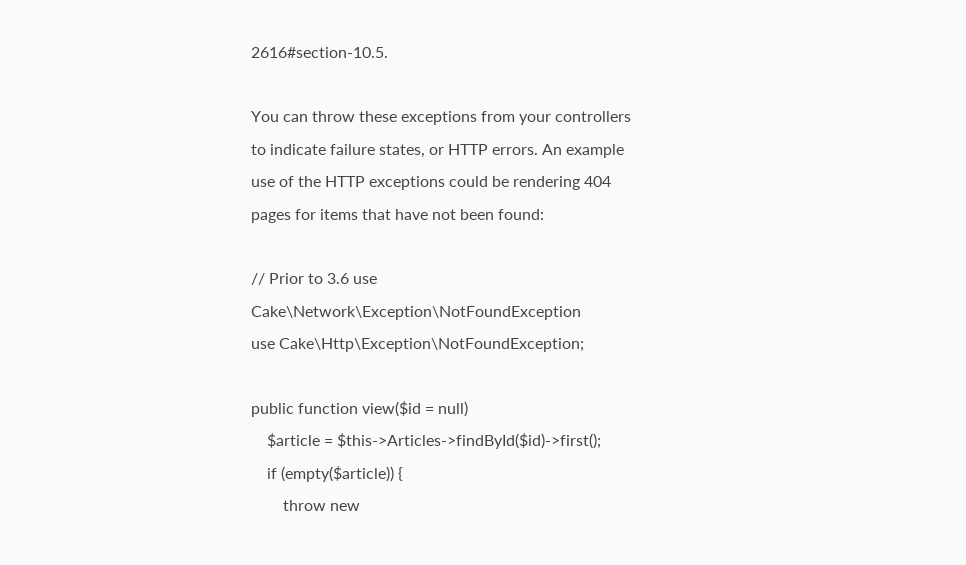2616#section-10.5.

You can throw these exceptions from your controllers to indicate failure states, or HTTP errors. An example use of the HTTP exceptions could be rendering 404 pages for items that have not been found:

// Prior to 3.6 use Cake\Network\Exception\NotFoundException
use Cake\Http\Exception\NotFoundException;

public function view($id = null)
    $article = $this->Articles->findById($id)->first();
    if (empty($article)) {
        throw new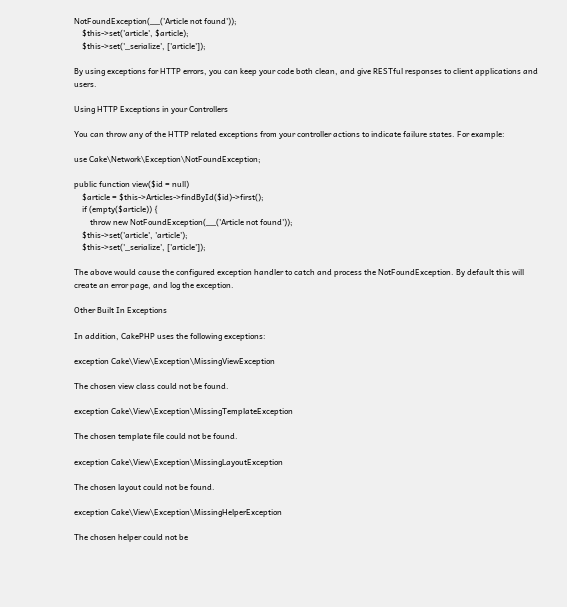NotFoundException(__('Article not found'));
    $this->set('article', $article);
    $this->set('_serialize', ['article']);

By using exceptions for HTTP errors, you can keep your code both clean, and give RESTful responses to client applications and users.

Using HTTP Exceptions in your Controllers

You can throw any of the HTTP related exceptions from your controller actions to indicate failure states. For example:

use Cake\Network\Exception\NotFoundException;

public function view($id = null)
    $article = $this->Articles->findById($id)->first();
    if (empty($article)) {
        throw new NotFoundException(__('Article not found'));
    $this->set('article', 'article');
    $this->set('_serialize', ['article']);

The above would cause the configured exception handler to catch and process the NotFoundException. By default this will create an error page, and log the exception.

Other Built In Exceptions

In addition, CakePHP uses the following exceptions:

exception Cake\View\Exception\MissingViewException

The chosen view class could not be found.

exception Cake\View\Exception\MissingTemplateException

The chosen template file could not be found.

exception Cake\View\Exception\MissingLayoutException

The chosen layout could not be found.

exception Cake\View\Exception\MissingHelperException

The chosen helper could not be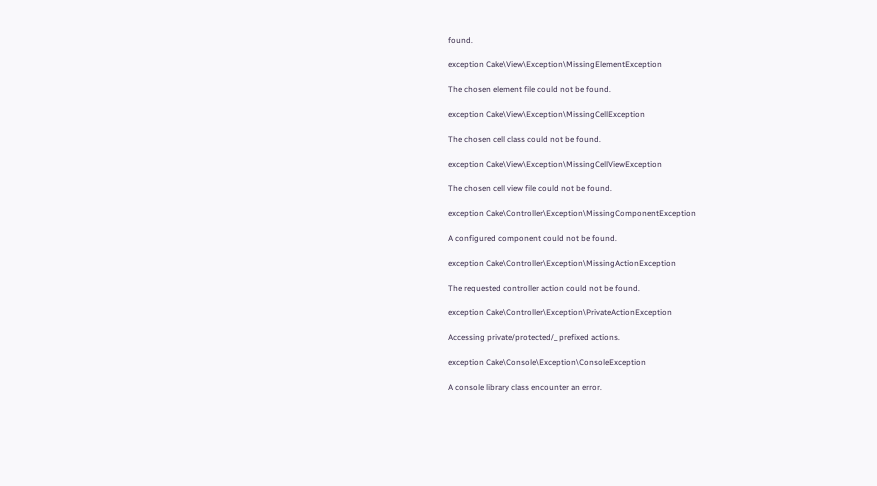found.

exception Cake\View\Exception\MissingElementException

The chosen element file could not be found.

exception Cake\View\Exception\MissingCellException

The chosen cell class could not be found.

exception Cake\View\Exception\MissingCellViewException

The chosen cell view file could not be found.

exception Cake\Controller\Exception\MissingComponentException

A configured component could not be found.

exception Cake\Controller\Exception\MissingActionException

The requested controller action could not be found.

exception Cake\Controller\Exception\PrivateActionException

Accessing private/protected/_ prefixed actions.

exception Cake\Console\Exception\ConsoleException

A console library class encounter an error.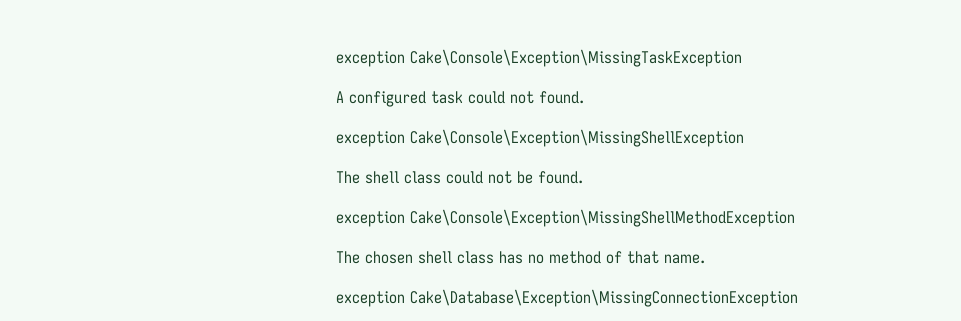exception Cake\Console\Exception\MissingTaskException

A configured task could not found.

exception Cake\Console\Exception\MissingShellException

The shell class could not be found.

exception Cake\Console\Exception\MissingShellMethodException

The chosen shell class has no method of that name.

exception Cake\Database\Exception\MissingConnectionException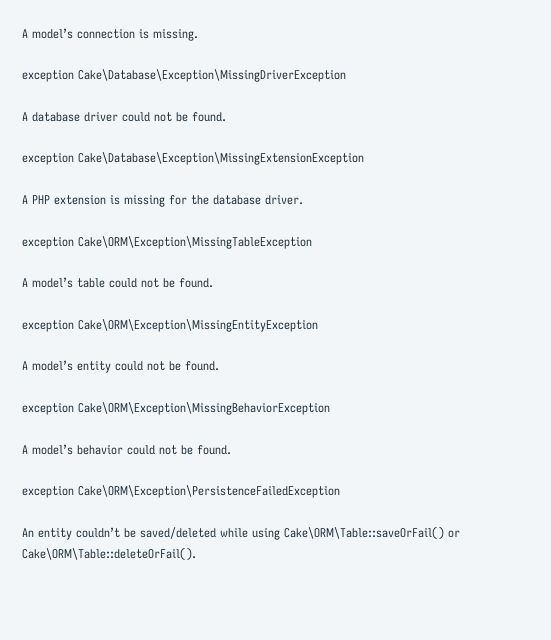A model’s connection is missing.

exception Cake\Database\Exception\MissingDriverException

A database driver could not be found.

exception Cake\Database\Exception\MissingExtensionException

A PHP extension is missing for the database driver.

exception Cake\ORM\Exception\MissingTableException

A model’s table could not be found.

exception Cake\ORM\Exception\MissingEntityException

A model’s entity could not be found.

exception Cake\ORM\Exception\MissingBehaviorException

A model’s behavior could not be found.

exception Cake\ORM\Exception\PersistenceFailedException

An entity couldn’t be saved/deleted while using Cake\ORM\Table::saveOrFail() or Cake\ORM\Table::deleteOrFail().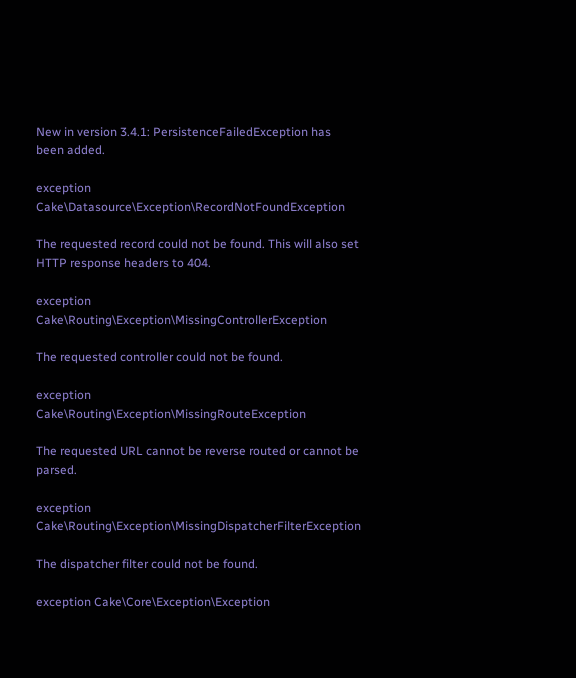New in version 3.4.1: PersistenceFailedException has been added.

exception Cake\Datasource\Exception\RecordNotFoundException

The requested record could not be found. This will also set HTTP response headers to 404.

exception Cake\Routing\Exception\MissingControllerException

The requested controller could not be found.

exception Cake\Routing\Exception\MissingRouteException

The requested URL cannot be reverse routed or cannot be parsed.

exception Cake\Routing\Exception\MissingDispatcherFilterException

The dispatcher filter could not be found.

exception Cake\Core\Exception\Exception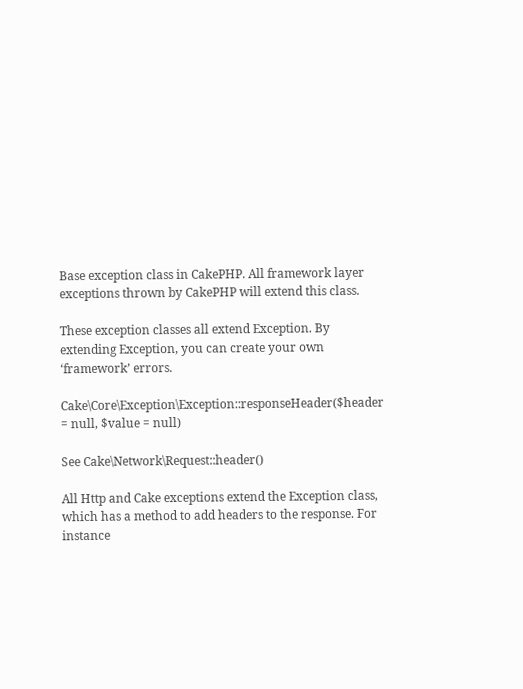Base exception class in CakePHP. All framework layer exceptions thrown by CakePHP will extend this class.

These exception classes all extend Exception. By extending Exception, you can create your own ‘framework’ errors.

Cake\Core\Exception\Exception::responseHeader($header = null, $value = null)

See Cake\Network\Request::header()

All Http and Cake exceptions extend the Exception class, which has a method to add headers to the response. For instance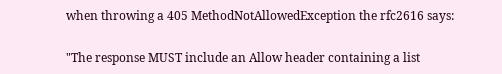when throwing a 405 MethodNotAllowedException the rfc2616 says:

"The response MUST include an Allow header containing a list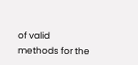of valid
methods for the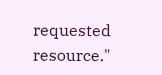requested resource."